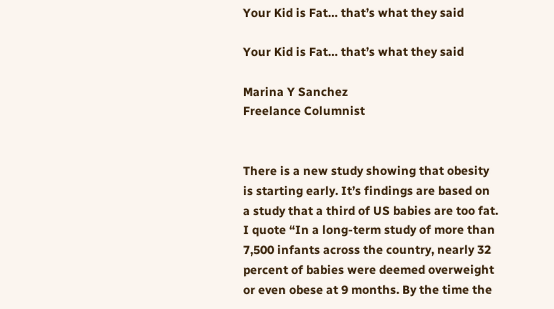Your Kid is Fat… that’s what they said

Your Kid is Fat… that’s what they said

Marina Y Sanchez
Freelance Columnist


There is a new study showing that obesity is starting early. It’s findings are based on a study that a third of US babies are too fat.  I quote “In a long-term study of more than 7,500 infants across the country, nearly 32 percent of babies were deemed overweight or even obese at 9 months. By the time the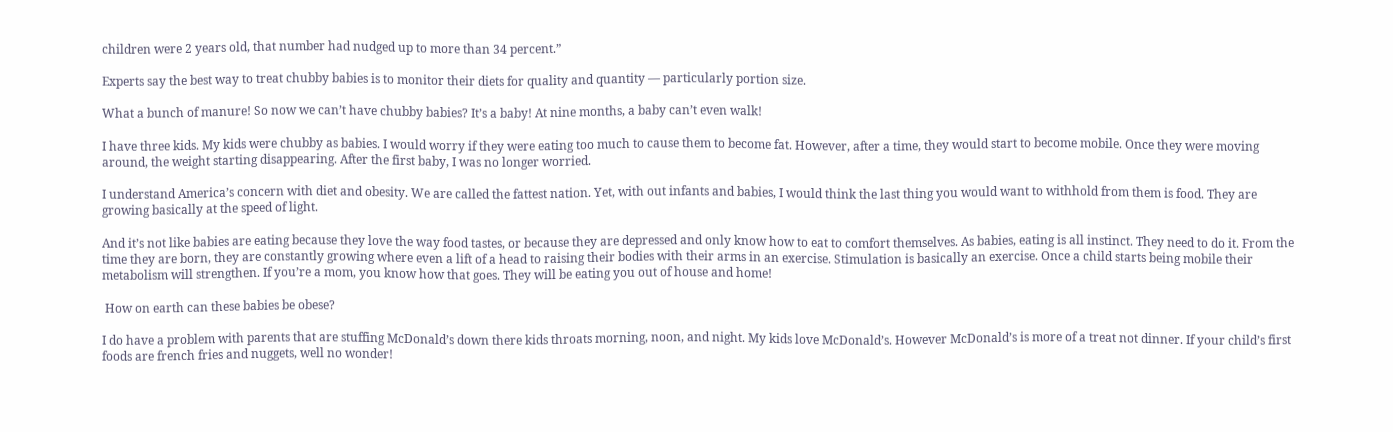children were 2 years old, that number had nudged up to more than 34 percent.”

Experts say the best way to treat chubby babies is to monitor their diets for quality and quantity — particularly portion size.

What a bunch of manure! So now we can’t have chubby babies? It’s a baby! At nine months, a baby can’t even walk!

I have three kids. My kids were chubby as babies. I would worry if they were eating too much to cause them to become fat. However, after a time, they would start to become mobile. Once they were moving around, the weight starting disappearing. After the first baby, I was no longer worried.

I understand America’s concern with diet and obesity. We are called the fattest nation. Yet, with out infants and babies, I would think the last thing you would want to withhold from them is food. They are growing basically at the speed of light.

And it’s not like babies are eating because they love the way food tastes, or because they are depressed and only know how to eat to comfort themselves. As babies, eating is all instinct. They need to do it. From the time they are born, they are constantly growing where even a lift of a head to raising their bodies with their arms in an exercise. Stimulation is basically an exercise. Once a child starts being mobile their metabolism will strengthen. If you’re a mom, you know how that goes. They will be eating you out of house and home!

 How on earth can these babies be obese?

I do have a problem with parents that are stuffing McDonald’s down there kids throats morning, noon, and night. My kids love McDonald’s. However McDonald’s is more of a treat not dinner. If your child’s first foods are french fries and nuggets, well no wonder!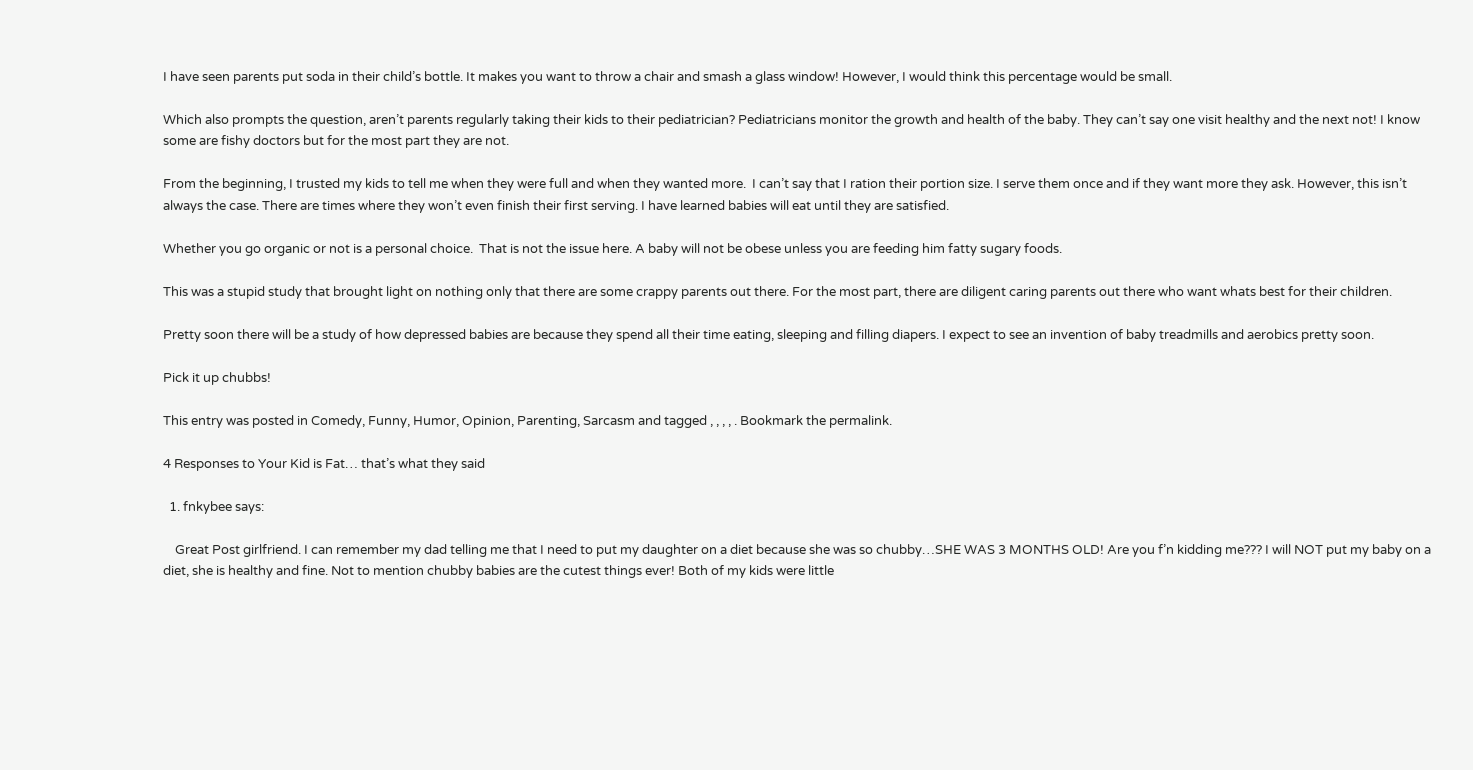I have seen parents put soda in their child’s bottle. It makes you want to throw a chair and smash a glass window! However, I would think this percentage would be small.

Which also prompts the question, aren’t parents regularly taking their kids to their pediatrician? Pediatricians monitor the growth and health of the baby. They can’t say one visit healthy and the next not! I know some are fishy doctors but for the most part they are not.

From the beginning, I trusted my kids to tell me when they were full and when they wanted more.  I can’t say that I ration their portion size. I serve them once and if they want more they ask. However, this isn’t always the case. There are times where they won’t even finish their first serving. I have learned babies will eat until they are satisfied.

Whether you go organic or not is a personal choice.  That is not the issue here. A baby will not be obese unless you are feeding him fatty sugary foods.

This was a stupid study that brought light on nothing only that there are some crappy parents out there. For the most part, there are diligent caring parents out there who want whats best for their children.

Pretty soon there will be a study of how depressed babies are because they spend all their time eating, sleeping and filling diapers. I expect to see an invention of baby treadmills and aerobics pretty soon.

Pick it up chubbs!

This entry was posted in Comedy, Funny, Humor, Opinion, Parenting, Sarcasm and tagged , , , , . Bookmark the permalink.

4 Responses to Your Kid is Fat… that’s what they said

  1. fnkybee says:

    Great Post girlfriend. I can remember my dad telling me that I need to put my daughter on a diet because she was so chubby…SHE WAS 3 MONTHS OLD! Are you f’n kidding me??? I will NOT put my baby on a diet, she is healthy and fine. Not to mention chubby babies are the cutest things ever! Both of my kids were little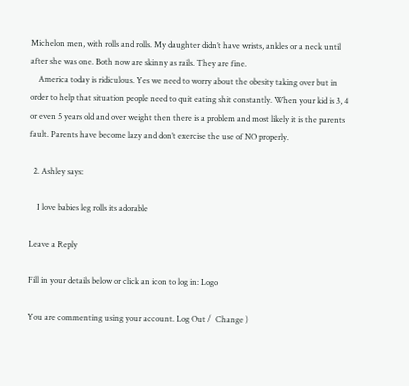Michelon men, with rolls and rolls. My daughter didn’t have wrists, ankles or a neck until after she was one. Both now are skinny as rails. They are fine.
    America today is ridiculous. Yes we need to worry about the obesity taking over but in order to help that situation people need to quit eating shit constantly. When your kid is 3, 4 or even 5 years old and over weight then there is a problem and most likely it is the parents fault. Parents have become lazy and don’t exercise the use of NO properly.

  2. Ashley says:

    I love babies leg rolls its adorable

Leave a Reply

Fill in your details below or click an icon to log in: Logo

You are commenting using your account. Log Out /  Change )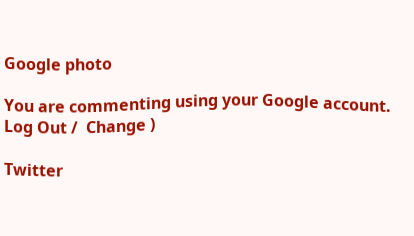Google photo

You are commenting using your Google account. Log Out /  Change )

Twitter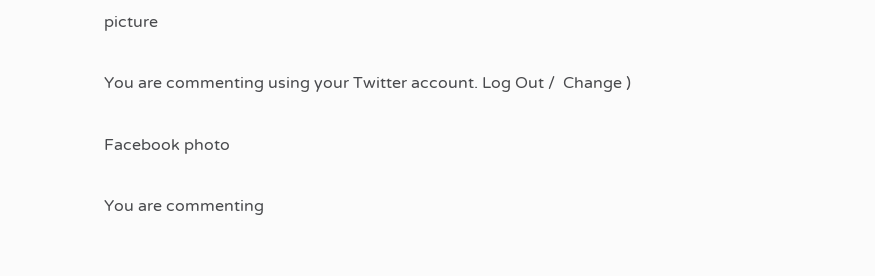picture

You are commenting using your Twitter account. Log Out /  Change )

Facebook photo

You are commenting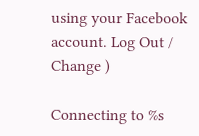using your Facebook account. Log Out /  Change )

Connecting to %s